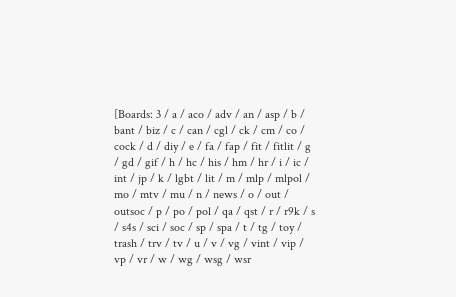[Boards: 3 / a / aco / adv / an / asp / b / bant / biz / c / can / cgl / ck / cm / co / cock / d / diy / e / fa / fap / fit / fitlit / g / gd / gif / h / hc / his / hm / hr / i / ic / int / jp / k / lgbt / lit / m / mlp / mlpol / mo / mtv / mu / n / news / o / out / outsoc / p / po / pol / qa / qst / r / r9k / s / s4s / sci / soc / sp / spa / t / tg / toy / trash / trv / tv / u / v / vg / vint / vip / vp / vr / w / wg / wsg / wsr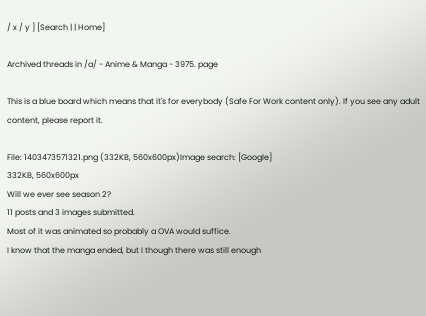/ x / y ] [Search | | Home]

Archived threads in /a/ - Anime & Manga - 3975. page

This is a blue board which means that it's for everybody (Safe For Work content only). If you see any adult content, please report it.

File: 1403473571321.png (332KB, 560x600px)Image search: [Google]
332KB, 560x600px
Will we ever see season 2?
11 posts and 3 images submitted.
Most of it was animated so probably a OVA would suffice.
I know that the manga ended, but I though there was still enough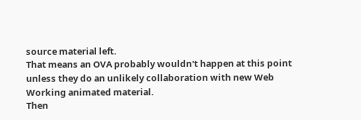source material left.
That means an OVA probably wouldn't happen at this point unless they do an unlikely collaboration with new Web Working animated material.
Then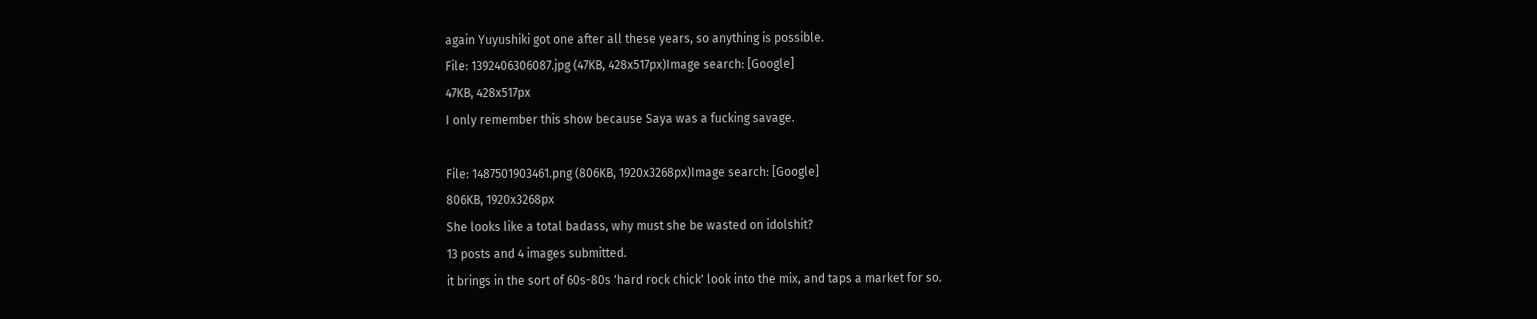again Yuyushiki got one after all these years, so anything is possible.
File: 1392406306087.jpg (47KB, 428x517px)Image search: [Google]
47KB, 428x517px
I only remember this show because Saya was a fucking savage.

File: 1487501903461.png (806KB, 1920x3268px)Image search: [Google]
806KB, 1920x3268px
She looks like a total badass, why must she be wasted on idolshit?
13 posts and 4 images submitted.
it brings in the sort of 60s-80s 'hard rock chick' look into the mix, and taps a market for so.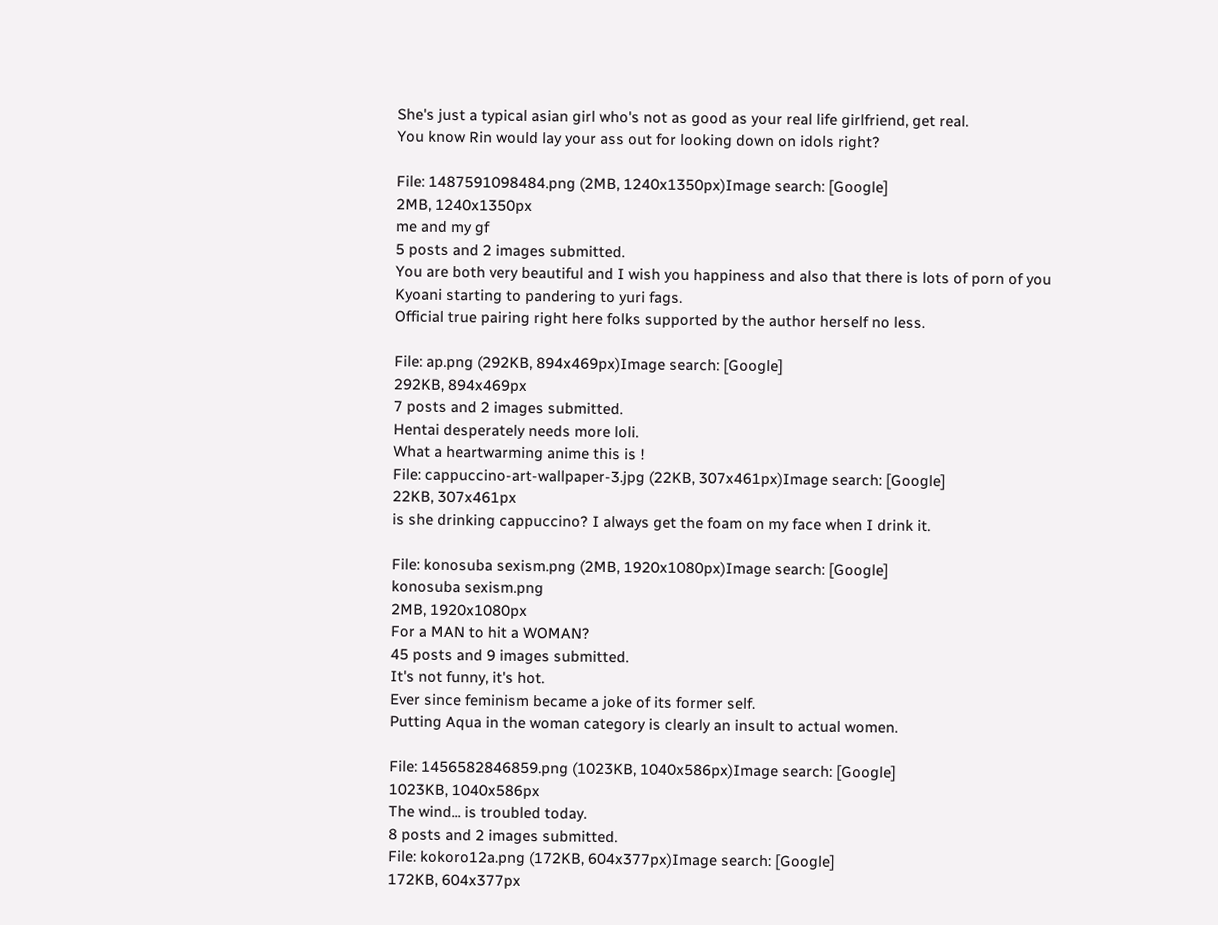She's just a typical asian girl who's not as good as your real life girlfriend, get real.
You know Rin would lay your ass out for looking down on idols right?

File: 1487591098484.png (2MB, 1240x1350px)Image search: [Google]
2MB, 1240x1350px
me and my gf
5 posts and 2 images submitted.
You are both very beautiful and I wish you happiness and also that there is lots of porn of you
Kyoani starting to pandering to yuri fags.
Official true pairing right here folks supported by the author herself no less.

File: ap.png (292KB, 894x469px)Image search: [Google]
292KB, 894x469px
7 posts and 2 images submitted.
Hentai desperately needs more loli.
What a heartwarming anime this is !
File: cappuccino-art-wallpaper-3.jpg (22KB, 307x461px)Image search: [Google]
22KB, 307x461px
is she drinking cappuccino? I always get the foam on my face when I drink it.

File: konosuba sexism.png (2MB, 1920x1080px)Image search: [Google]
konosuba sexism.png
2MB, 1920x1080px
For a MAN to hit a WOMAN?
45 posts and 9 images submitted.
It's not funny, it's hot.
Ever since feminism became a joke of its former self.
Putting Aqua in the woman category is clearly an insult to actual women.

File: 1456582846859.png (1023KB, 1040x586px)Image search: [Google]
1023KB, 1040x586px
The wind... is troubled today.
8 posts and 2 images submitted.
File: kokoro12a.png (172KB, 604x377px)Image search: [Google]
172KB, 604x377px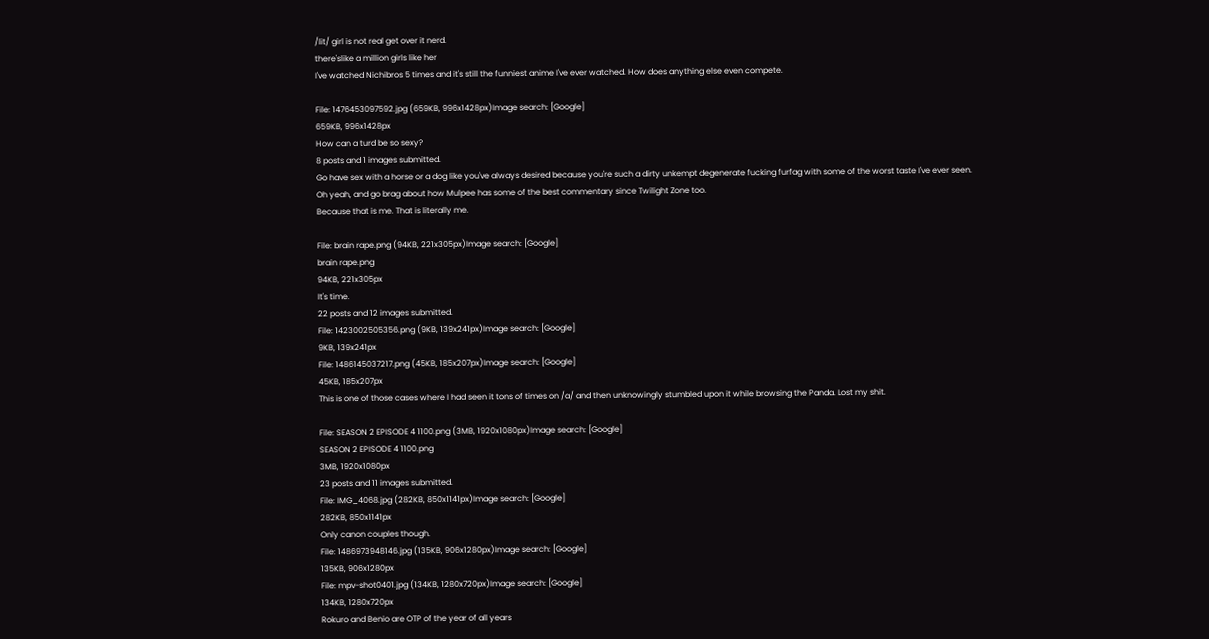/lit/ girl is not real get over it nerd.
there'slike a million girls like her
I've watched Nichibros 5 times and it's still the funniest anime I've ever watched. How does anything else even compete.

File: 1476453097592.jpg (659KB, 996x1428px)Image search: [Google]
659KB, 996x1428px
How can a turd be so sexy?
8 posts and 1 images submitted.
Go have sex with a horse or a dog like you've always desired because you're such a dirty unkempt degenerate fucking furfag with some of the worst taste I've ever seen.
Oh yeah, and go brag about how Mulpee has some of the best commentary since Twilight Zone too.
Because that is me. That is literally me.

File: brain rape.png (94KB, 221x305px)Image search: [Google]
brain rape.png
94KB, 221x305px
It's time.
22 posts and 12 images submitted.
File: 1423002505356.png (9KB, 139x241px)Image search: [Google]
9KB, 139x241px
File: 1486145037217.png (45KB, 185x207px)Image search: [Google]
45KB, 185x207px
This is one of those cases where I had seen it tons of times on /a/ and then unknowingly stumbled upon it while browsing the Panda. Lost my shit.

File: SEASON 2 EPISODE 4 1100.png (3MB, 1920x1080px)Image search: [Google]
SEASON 2 EPISODE 4 1100.png
3MB, 1920x1080px
23 posts and 11 images submitted.
File: IMG_4068.jpg (282KB, 850x1141px)Image search: [Google]
282KB, 850x1141px
Only canon couples though.
File: 1486973948146.jpg (135KB, 906x1280px)Image search: [Google]
135KB, 906x1280px
File: mpv-shot0401.jpg (134KB, 1280x720px)Image search: [Google]
134KB, 1280x720px
Rokuro and Benio are OTP of the year of all years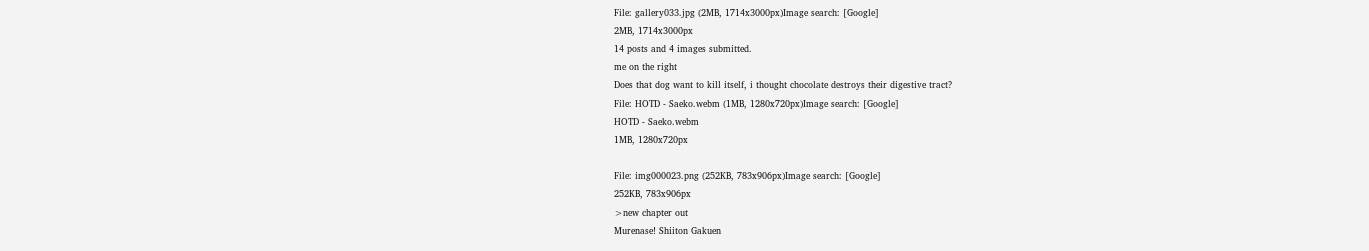File: gallery033.jpg (2MB, 1714x3000px)Image search: [Google]
2MB, 1714x3000px
14 posts and 4 images submitted.
me on the right
Does that dog want to kill itself, i thought chocolate destroys their digestive tract?
File: HOTD - Saeko.webm (1MB, 1280x720px)Image search: [Google]
HOTD - Saeko.webm
1MB, 1280x720px

File: img000023.png (252KB, 783x906px)Image search: [Google]
252KB, 783x906px
>new chapter out
Murenase! Shiiton Gakuen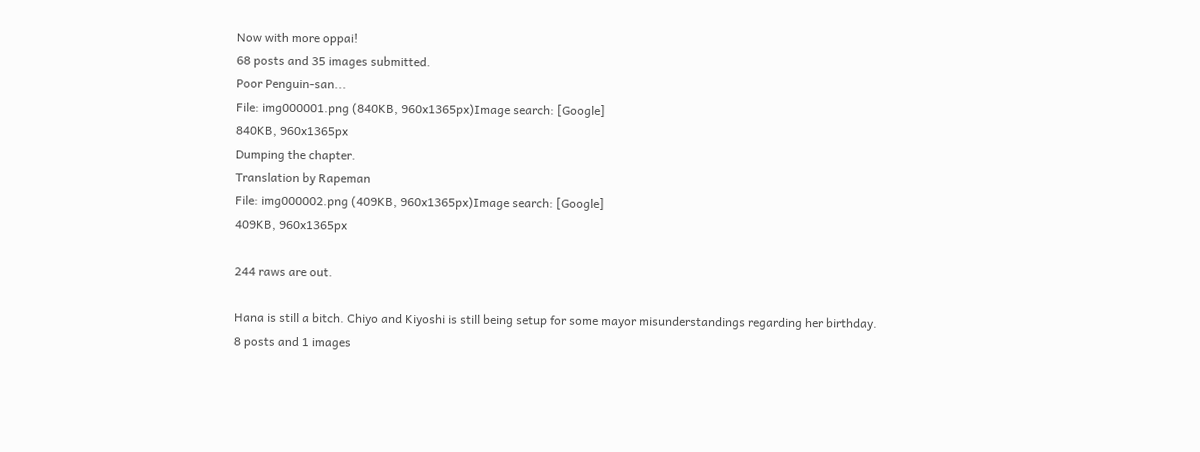Now with more oppai!
68 posts and 35 images submitted.
Poor Penguin-san...
File: img000001.png (840KB, 960x1365px)Image search: [Google]
840KB, 960x1365px
Dumping the chapter.
Translation by Rapeman
File: img000002.png (409KB, 960x1365px)Image search: [Google]
409KB, 960x1365px

244 raws are out.

Hana is still a bitch. Chiyo and Kiyoshi is still being setup for some mayor misunderstandings regarding her birthday.
8 posts and 1 images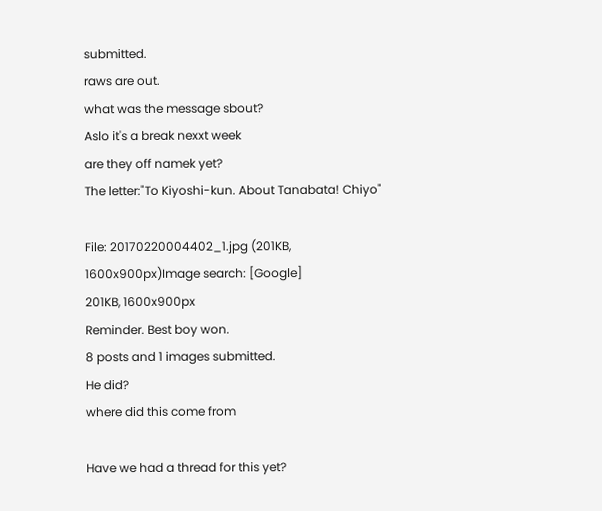submitted.
raws are out.
what was the message sbout?
Aslo it's a break nexxt week
are they off namek yet?
The letter:"To Kiyoshi-kun. About Tanabata! Chiyo"

File: 20170220004402_1.jpg (201KB, 1600x900px)Image search: [Google]
201KB, 1600x900px
Reminder. Best boy won.
8 posts and 1 images submitted.
He did?
where did this come from

Have we had a thread for this yet?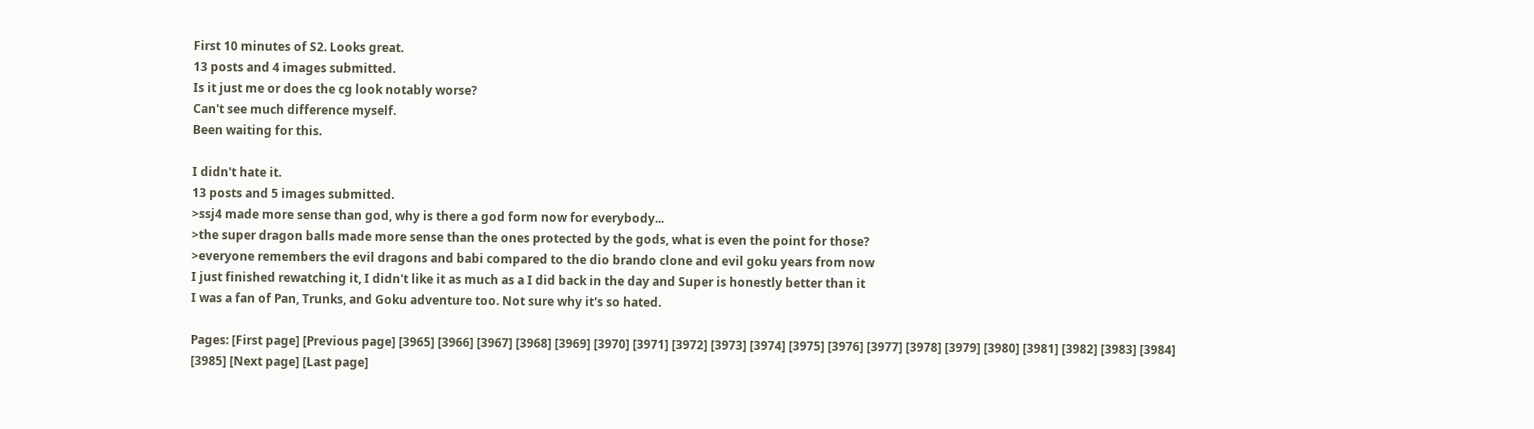First 10 minutes of S2. Looks great.
13 posts and 4 images submitted.
Is it just me or does the cg look notably worse?
Can't see much difference myself.
Been waiting for this.

I didn't hate it.
13 posts and 5 images submitted.
>ssj4 made more sense than god, why is there a god form now for everybody...
>the super dragon balls made more sense than the ones protected by the gods, what is even the point for those?
>everyone remembers the evil dragons and babi compared to the dio brando clone and evil goku years from now
I just finished rewatching it, I didn't like it as much as a I did back in the day and Super is honestly better than it
I was a fan of Pan, Trunks, and Goku adventure too. Not sure why it's so hated.

Pages: [First page] [Previous page] [3965] [3966] [3967] [3968] [3969] [3970] [3971] [3972] [3973] [3974] [3975] [3976] [3977] [3978] [3979] [3980] [3981] [3982] [3983] [3984] [3985] [Next page] [Last page]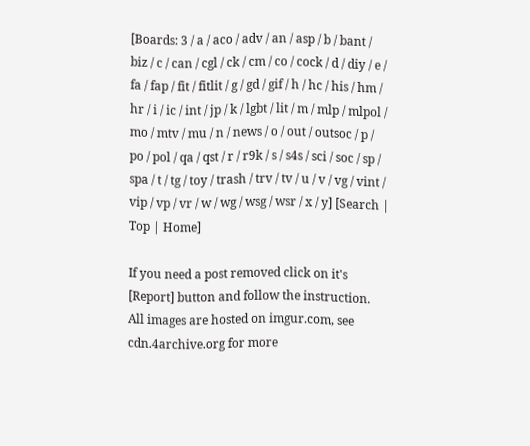[Boards: 3 / a / aco / adv / an / asp / b / bant / biz / c / can / cgl / ck / cm / co / cock / d / diy / e / fa / fap / fit / fitlit / g / gd / gif / h / hc / his / hm / hr / i / ic / int / jp / k / lgbt / lit / m / mlp / mlpol / mo / mtv / mu / n / news / o / out / outsoc / p / po / pol / qa / qst / r / r9k / s / s4s / sci / soc / sp / spa / t / tg / toy / trash / trv / tv / u / v / vg / vint / vip / vp / vr / w / wg / wsg / wsr / x / y] [Search | Top | Home]

If you need a post removed click on it's [Report] button and follow the instruction.
All images are hosted on imgur.com, see cdn.4archive.org for more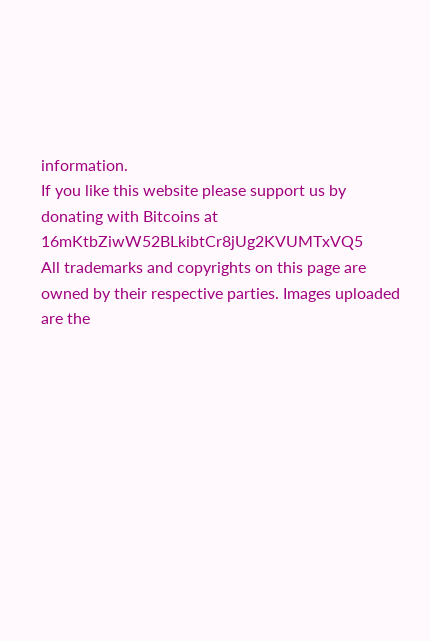information.
If you like this website please support us by donating with Bitcoins at 16mKtbZiwW52BLkibtCr8jUg2KVUMTxVQ5
All trademarks and copyrights on this page are owned by their respective parties. Images uploaded are the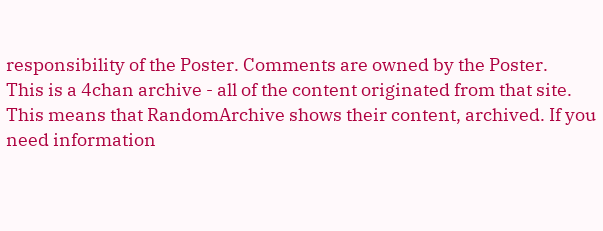responsibility of the Poster. Comments are owned by the Poster.
This is a 4chan archive - all of the content originated from that site. This means that RandomArchive shows their content, archived. If you need information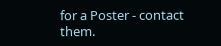for a Poster - contact them.